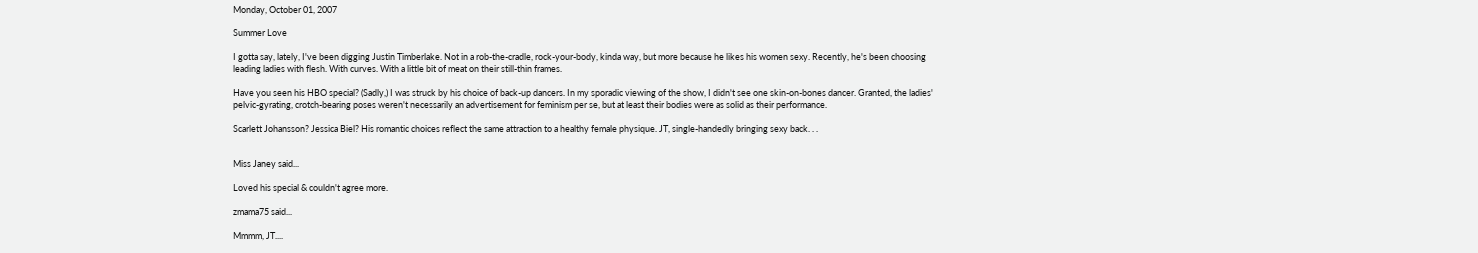Monday, October 01, 2007

Summer Love

I gotta say, lately, I've been digging Justin Timberlake. Not in a rob-the-cradle, rock-your-body, kinda way, but more because he likes his women sexy. Recently, he's been choosing leading ladies with flesh. With curves. With a little bit of meat on their still-thin frames.

Have you seen his HBO special? (Sadly,) I was struck by his choice of back-up dancers. In my sporadic viewing of the show, I didn't see one skin-on-bones dancer. Granted, the ladies' pelvic-gyrating, crotch-bearing poses weren't necessarily an advertisement for feminism per se, but at least their bodies were as solid as their performance.

Scarlett Johansson? Jessica Biel? His romantic choices reflect the same attraction to a healthy female physique. JT, single-handedly bringing sexy back. . .


Miss Janey said...

Loved his special & couldn't agree more.

zmama75 said...

Mmmm, JT....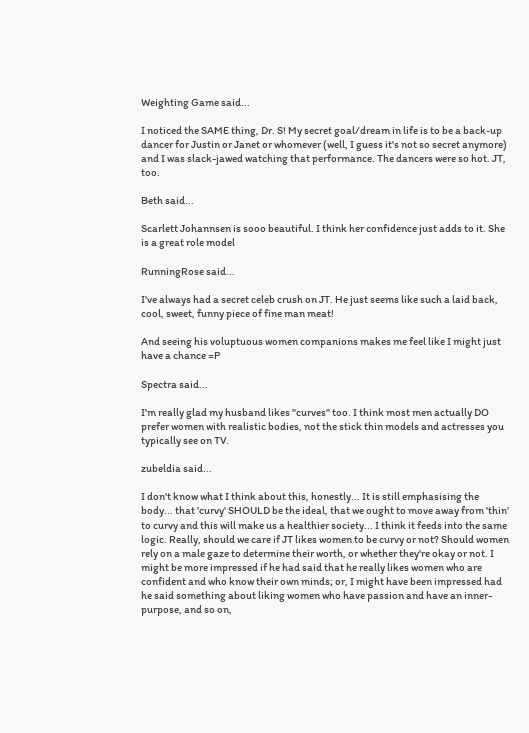Weighting Game said...

I noticed the SAME thing, Dr. S! My secret goal/dream in life is to be a back-up dancer for Justin or Janet or whomever (well, I guess it's not so secret anymore) and I was slack-jawed watching that performance. The dancers were so hot. JT, too.

Beth said...

Scarlett Johannsen is sooo beautiful. I think her confidence just adds to it. She is a great role model

RunningRose said...

I've always had a secret celeb crush on JT. He just seems like such a laid back, cool, sweet, funny piece of fine man meat!

And seeing his voluptuous women companions makes me feel like I might just have a chance =P

Spectra said...

I'm really glad my husband likes "curves" too. I think most men actually DO prefer women with realistic bodies, not the stick thin models and actresses you typically see on TV.

zubeldia said...

I don't know what I think about this, honestly... It is still emphasising the body... that 'curvy' SHOULD be the ideal, that we ought to move away from 'thin' to curvy and this will make us a healthier society... I think it feeds into the same logic. Really, should we care if JT likes women to be curvy or not? Should women rely on a male gaze to determine their worth, or whether they're okay or not. I might be more impressed if he had said that he really likes women who are confident and who know their own minds; or, I might have been impressed had he said something about liking women who have passion and have an inner-purpose, and so on,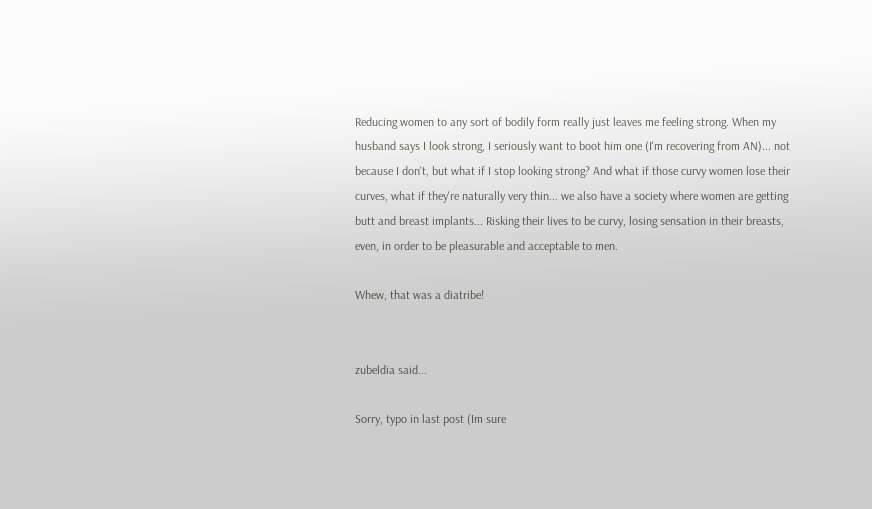Reducing women to any sort of bodily form really just leaves me feeling strong. When my husband says I look strong, I seriously want to boot him one (I'm recovering from AN)... not because I don't, but what if I stop looking strong? And what if those curvy women lose their curves, what if they're naturally very thin... we also have a society where women are getting butt and breast implants... Risking their lives to be curvy, losing sensation in their breasts, even, in order to be pleasurable and acceptable to men.

Whew, that was a diatribe!


zubeldia said...

Sorry, typo in last post (Im sure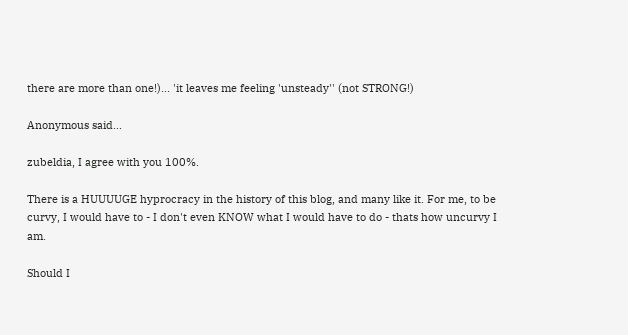there are more than one!)... 'it leaves me feeling 'unsteady'' (not STRONG!)

Anonymous said...

zubeldia, I agree with you 100%.

There is a HUUUUGE hyprocracy in the history of this blog, and many like it. For me, to be curvy, I would have to - I don't even KNOW what I would have to do - thats how uncurvy I am.

Should I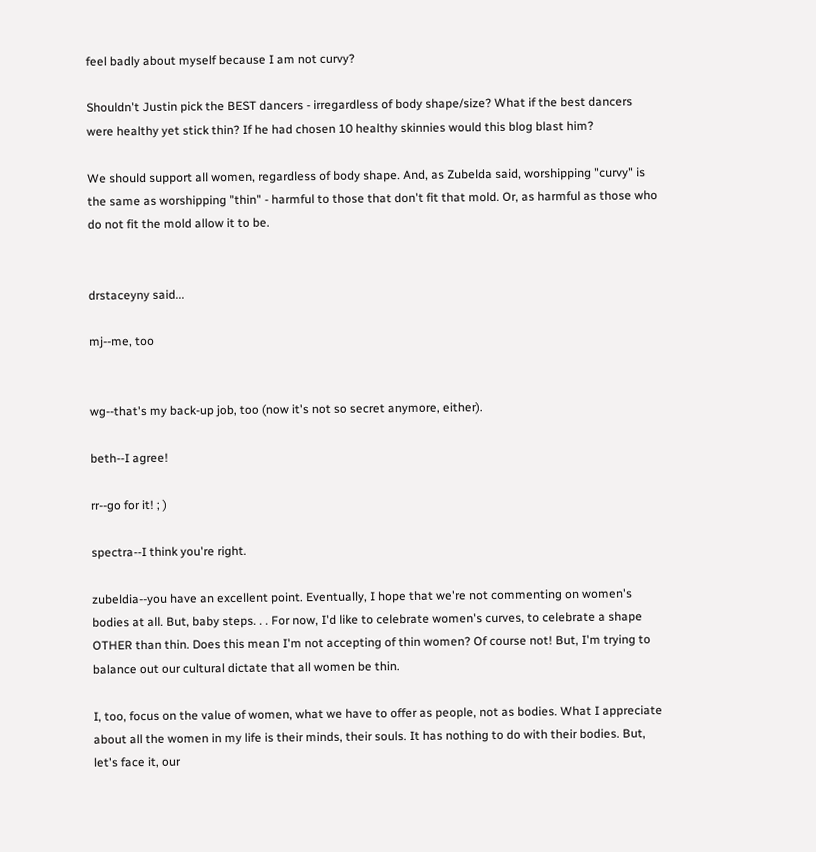feel badly about myself because I am not curvy?

Shouldn't Justin pick the BEST dancers - irregardless of body shape/size? What if the best dancers were healthy yet stick thin? If he had chosen 10 healthy skinnies would this blog blast him?

We should support all women, regardless of body shape. And, as Zubelda said, worshipping "curvy" is the same as worshipping "thin" - harmful to those that don't fit that mold. Or, as harmful as those who do not fit the mold allow it to be.


drstaceyny said...

mj--me, too


wg--that's my back-up job, too (now it's not so secret anymore, either).

beth--I agree!

rr--go for it! ; )

spectra--I think you're right.

zubeldia--you have an excellent point. Eventually, I hope that we're not commenting on women's bodies at all. But, baby steps. . . For now, I'd like to celebrate women's curves, to celebrate a shape OTHER than thin. Does this mean I'm not accepting of thin women? Of course not! But, I'm trying to balance out our cultural dictate that all women be thin.

I, too, focus on the value of women, what we have to offer as people, not as bodies. What I appreciate about all the women in my life is their minds, their souls. It has nothing to do with their bodies. But, let's face it, our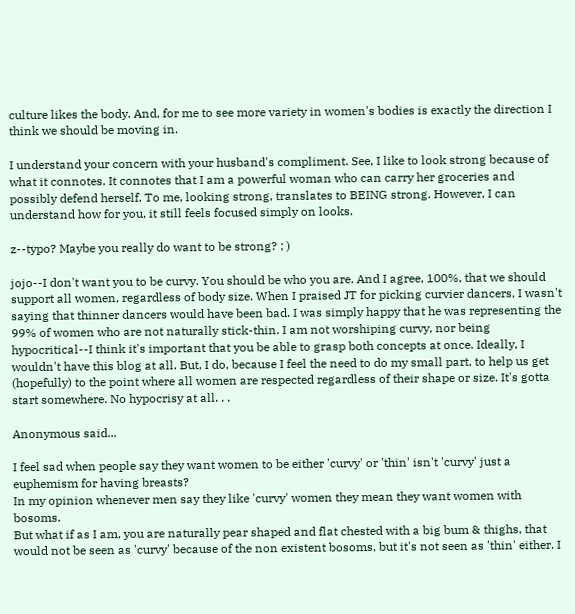culture likes the body. And, for me to see more variety in women's bodies is exactly the direction I think we should be moving in.

I understand your concern with your husband's compliment. See, I like to look strong because of what it connotes. It connotes that I am a powerful woman who can carry her groceries and possibly defend herself. To me, looking strong, translates to BEING strong. However, I can understand how for you, it still feels focused simply on looks.

z--typo? Maybe you really do want to be strong? ; )

jojo--I don't want you to be curvy. You should be who you are. And I agree, 100%, that we should support all women, regardless of body size. When I praised JT for picking curvier dancers, I wasn't saying that thinner dancers would have been bad. I was simply happy that he was representing the 99% of women who are not naturally stick-thin. I am not worshiping curvy, nor being hypocritical--I think it's important that you be able to grasp both concepts at once. Ideally, I wouldn't have this blog at all. But, I do, because I feel the need to do my small part, to help us get (hopefully) to the point where all women are respected regardless of their shape or size. It's gotta start somewhere. No hypocrisy at all. . .

Anonymous said...

I feel sad when people say they want women to be either 'curvy' or 'thin' isn't 'curvy' just a euphemism for having breasts?
In my opinion whenever men say they like 'curvy' women they mean they want women with bosoms.
But what if as I am, you are naturally pear shaped and flat chested with a big bum & thighs, that would not be seen as 'curvy' because of the non existent bosoms, but it's not seen as 'thin' either. I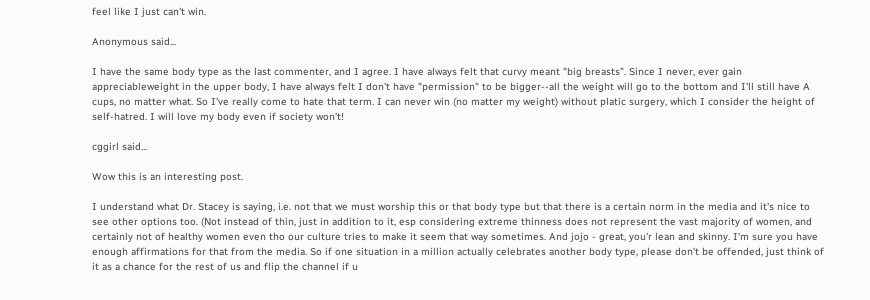feel like I just can't win.

Anonymous said...

I have the same body type as the last commenter, and I agree. I have always felt that curvy meant "big breasts". Since I never, ever gain appreciableweight in the upper body, I have always felt I don't have "permission" to be bigger--all the weight will go to the bottom and I'll still have A cups, no matter what. So I've really come to hate that term. I can never win (no matter my weight) without platic surgery, which I consider the height of self-hatred. I will love my body even if society won't!

cggirl said...

Wow this is an interesting post.

I understand what Dr. Stacey is saying, i.e. not that we must worship this or that body type but that there is a certain norm in the media and it's nice to see other options too. (Not instead of thin, just in addition to it, esp considering extreme thinness does not represent the vast majority of women, and certainly not of healthy women even tho our culture tries to make it seem that way sometimes. And jojo - great, you'r lean and skinny. I'm sure you have enough affirmations for that from the media. So if one situation in a million actually celebrates another body type, please don't be offended, just think of it as a chance for the rest of us and flip the channel if u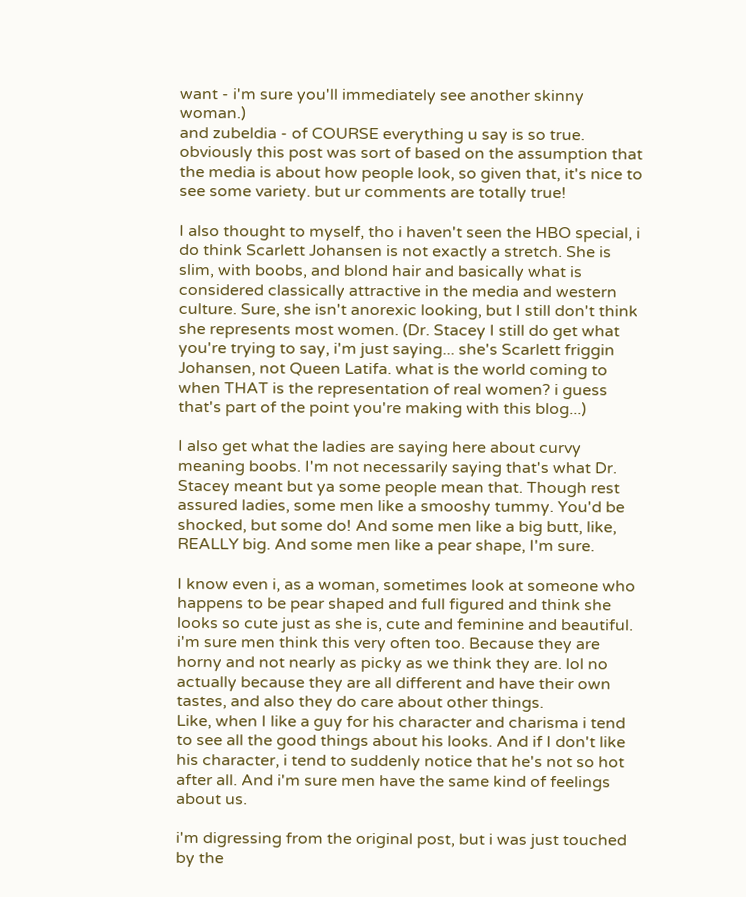want - i'm sure you'll immediately see another skinny woman.)
and zubeldia - of COURSE everything u say is so true. obviously this post was sort of based on the assumption that the media is about how people look, so given that, it's nice to see some variety. but ur comments are totally true!

I also thought to myself, tho i haven't seen the HBO special, i do think Scarlett Johansen is not exactly a stretch. She is slim, with boobs, and blond hair and basically what is considered classically attractive in the media and western culture. Sure, she isn't anorexic looking, but I still don't think she represents most women. (Dr. Stacey I still do get what you're trying to say, i'm just saying... she's Scarlett friggin Johansen, not Queen Latifa. what is the world coming to when THAT is the representation of real women? i guess that's part of the point you're making with this blog...)

I also get what the ladies are saying here about curvy meaning boobs. I'm not necessarily saying that's what Dr. Stacey meant but ya some people mean that. Though rest assured ladies, some men like a smooshy tummy. You'd be shocked, but some do! And some men like a big butt, like, REALLY big. And some men like a pear shape, I'm sure.

I know even i, as a woman, sometimes look at someone who happens to be pear shaped and full figured and think she looks so cute just as she is, cute and feminine and beautiful. i'm sure men think this very often too. Because they are horny and not nearly as picky as we think they are. lol no actually because they are all different and have their own tastes, and also they do care about other things.
Like, when I like a guy for his character and charisma i tend to see all the good things about his looks. And if I don't like his character, i tend to suddenly notice that he's not so hot after all. And i'm sure men have the same kind of feelings about us.

i'm digressing from the original post, but i was just touched by the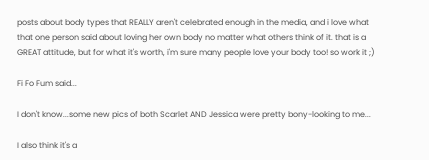posts about body types that REALLY aren't celebrated enough in the media, and i love what that one person said about loving her own body no matter what others think of it. that is a GREAT attitude, but for what it's worth, i'm sure many people love your body too! so work it ;)

Fi Fo Fum said...

I don't know...some new pics of both Scarlet AND Jessica were pretty bony-looking to me...

I also think it's a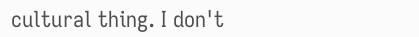cultural thing. I don't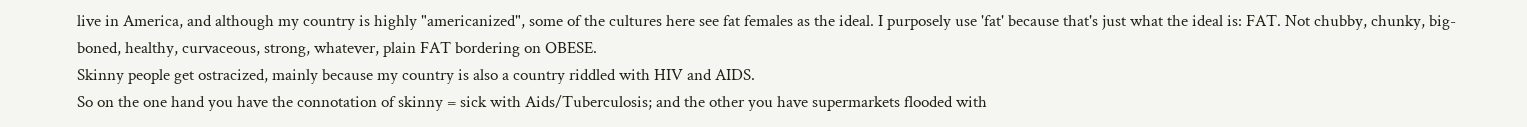live in America, and although my country is highly "americanized", some of the cultures here see fat females as the ideal. I purposely use 'fat' because that's just what the ideal is: FAT. Not chubby, chunky, big-boned, healthy, curvaceous, strong, whatever, plain FAT bordering on OBESE.
Skinny people get ostracized, mainly because my country is also a country riddled with HIV and AIDS.
So on the one hand you have the connotation of skinny = sick with Aids/Tuberculosis; and the other you have supermarkets flooded with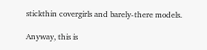stickthin covergirls and barely-there models.

Anyway, this is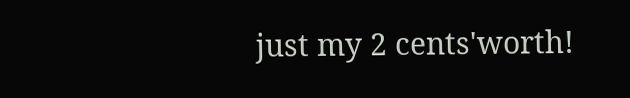just my 2 cents'worth!